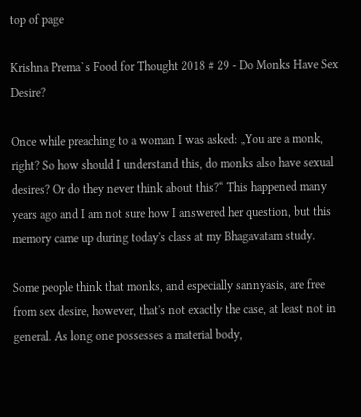top of page

Krishna Prema`s Food for Thought 2018 # 29 - Do Monks Have Sex Desire?

Once while preaching to a woman I was asked: „You are a monk, right? So how should I understand this, do monks also have sexual desires? Or do they never think about this?“ This happened many years ago and I am not sure how I answered her question, but this memory came up during today's class at my Bhagavatam study.

Some people think that monks, and especially sannyasis, are free from sex desire, however, that's not exactly the case, at least not in general. As long one possesses a material body,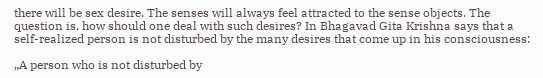there will be sex desire. The senses will always feel attracted to the sense objects. The question is, how should one deal with such desires? In Bhagavad Gita Krishna says that a self-realized person is not disturbed by the many desires that come up in his consciousness:

„A person who is not disturbed by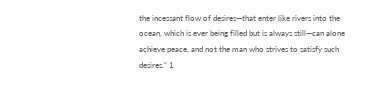the incessant flow of desires—that enter like rivers into the ocean, which is ever being filled but is always still—can alone achieve peace, and not the man who strives to satisfy such desires.“ 1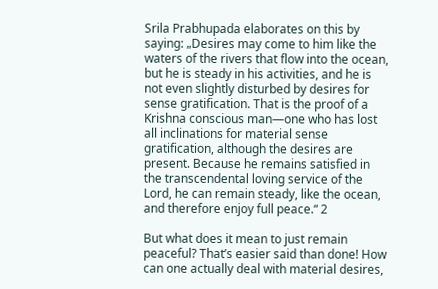Srila Prabhupada elaborates on this by saying: „Desires may come to him like the waters of the rivers that flow into the ocean, but he is steady in his activities, and he is not even slightly disturbed by desires for sense gratification. That is the proof of a Krishna conscious man—one who has lost all inclinations for material sense gratification, although the desires are present. Because he remains satisfied in the transcendental loving service of the Lord, he can remain steady, like the ocean, and therefore enjoy full peace.“ 2

But what does it mean to just remain peaceful? That’s easier said than done! How can one actually deal with material desires,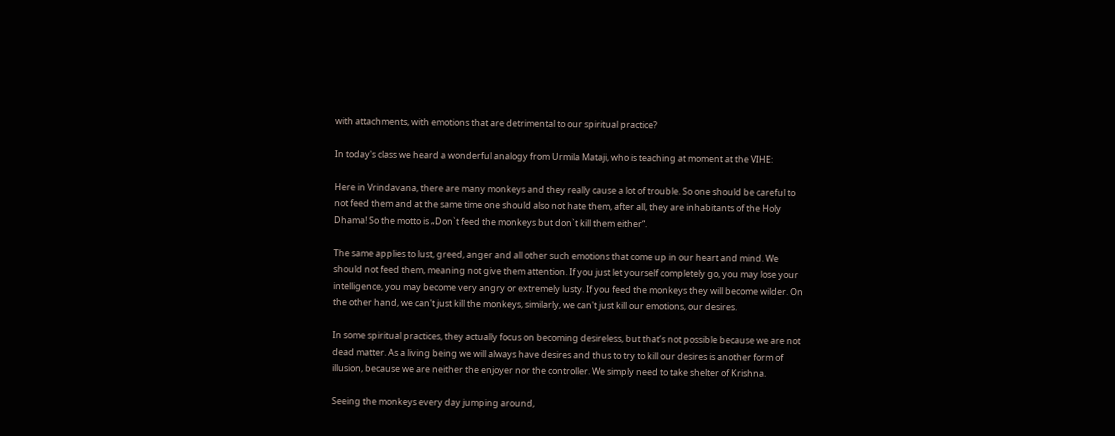with attachments, with emotions that are detrimental to our spiritual practice?

In today's class we heard a wonderful analogy from Urmila Mataji, who is teaching at moment at the VIHE:

Here in Vrindavana, there are many monkeys and they really cause a lot of trouble. So one should be careful to not feed them and at the same time one should also not hate them, after all, they are inhabitants of the Holy Dhama! So the motto is „Don`t feed the monkeys but don`t kill them either“.

The same applies to lust, greed, anger and all other such emotions that come up in our heart and mind. We should not feed them, meaning not give them attention. If you just let yourself completely go, you may lose your intelligence, you may become very angry or extremely lusty. If you feed the monkeys they will become wilder. On the other hand, we can't just kill the monkeys, similarly, we can't just kill our emotions, our desires.

In some spiritual practices, they actually focus on becoming desireless, but that’s not possible because we are not dead matter. As a living being we will always have desires and thus to try to kill our desires is another form of illusion, because we are neither the enjoyer nor the controller. We simply need to take shelter of Krishna.

Seeing the monkeys every day jumping around,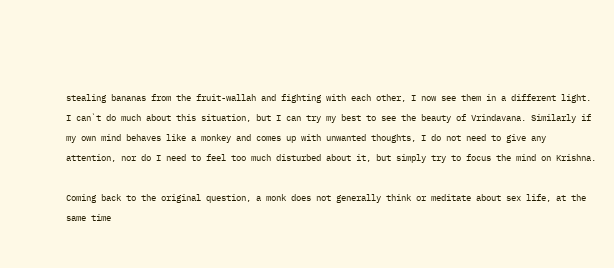stealing bananas from the fruit-wallah and fighting with each other, I now see them in a different light. I can`t do much about this situation, but I can try my best to see the beauty of Vrindavana. Similarly if my own mind behaves like a monkey and comes up with unwanted thoughts, I do not need to give any attention, nor do I need to feel too much disturbed about it, but simply try to focus the mind on Krishna.

Coming back to the original question, a monk does not generally think or meditate about sex life, at the same time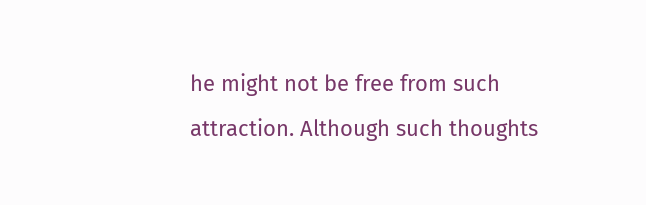he might not be free from such attraction. Although such thoughts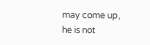may come up, he is not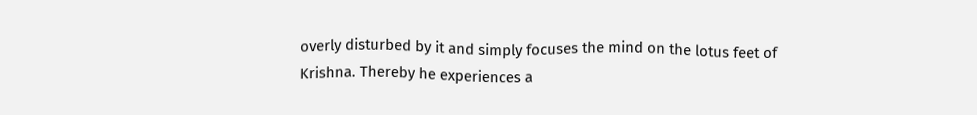overly disturbed by it and simply focuses the mind on the lotus feet of Krishna. Thereby he experiences a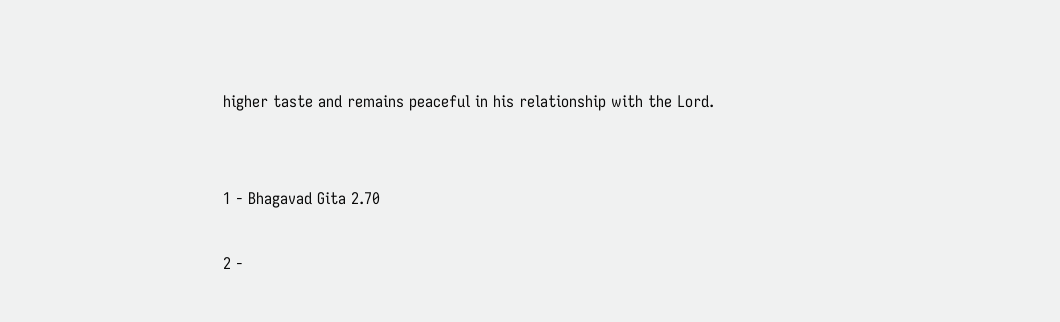higher taste and remains peaceful in his relationship with the Lord.


1 - Bhagavad Gita 2.70

2 -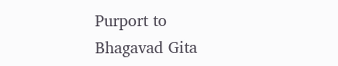Purport to Bhagavad Gita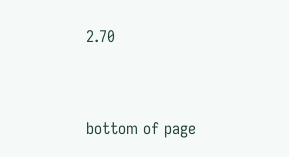2.70


bottom of page